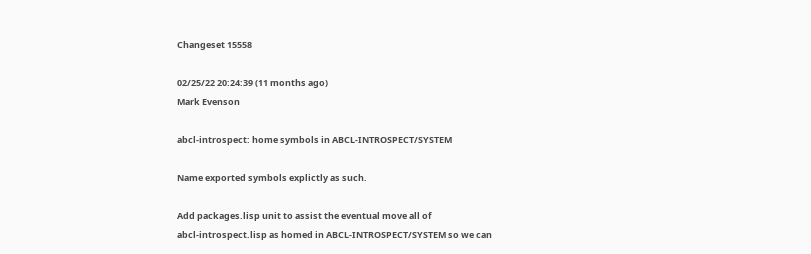Changeset 15558

02/25/22 20:24:39 (11 months ago)
Mark Evenson

abcl-introspect: home symbols in ABCL-INTROSPECT/SYSTEM

Name exported symbols explictly as such.

Add packages.lisp unit to assist the eventual move all of
abcl-introspect.lisp as homed in ABCL-INTROSPECT/SYSTEM so we can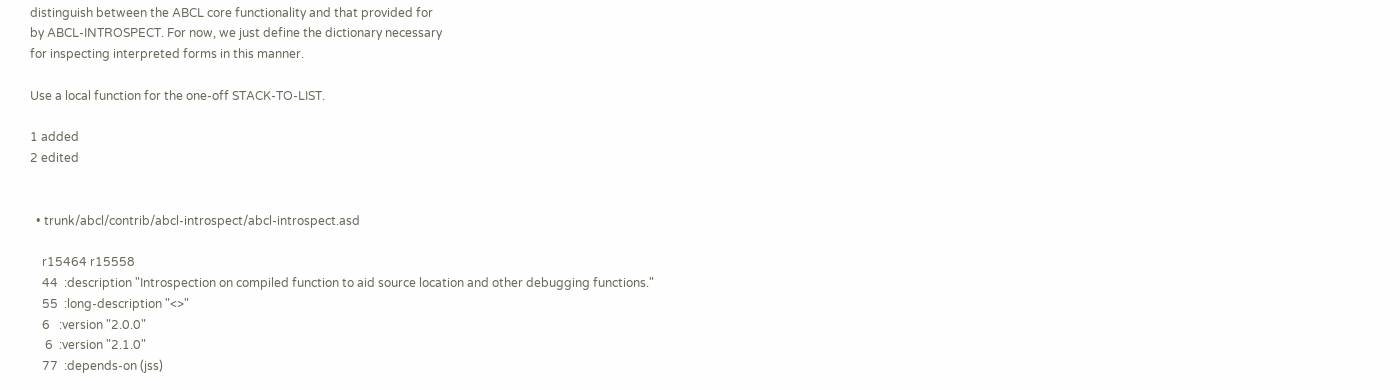distinguish between the ABCL core functionality and that provided for
by ABCL-INTROSPECT. For now, we just define the dictionary necessary
for inspecting interpreted forms in this manner.

Use a local function for the one-off STACK-TO-LIST.

1 added
2 edited


  • trunk/abcl/contrib/abcl-introspect/abcl-introspect.asd

    r15464 r15558
    44  :description "Introspection on compiled function to aid source location and other debugging functions."
    55  :long-description "<>"
    6   :version "2.0.0"
     6  :version "2.1.0"
    77  :depends-on (jss)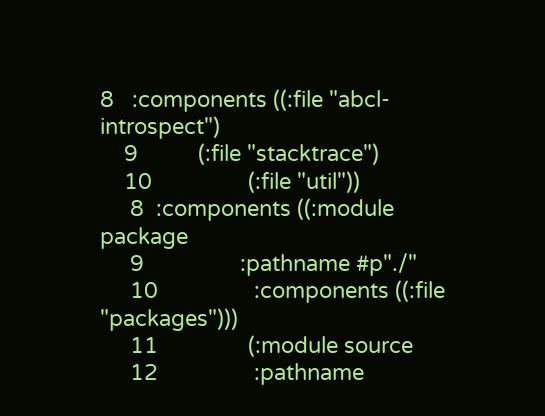8   :components ((:file "abcl-introspect")
    9          (:file "stacktrace")
    10                (:file "util"))
     8  :components ((:module package
     9                :pathname #p"./"
     10                :components ((:file "packages")))
     11               (:module source
     12                :pathname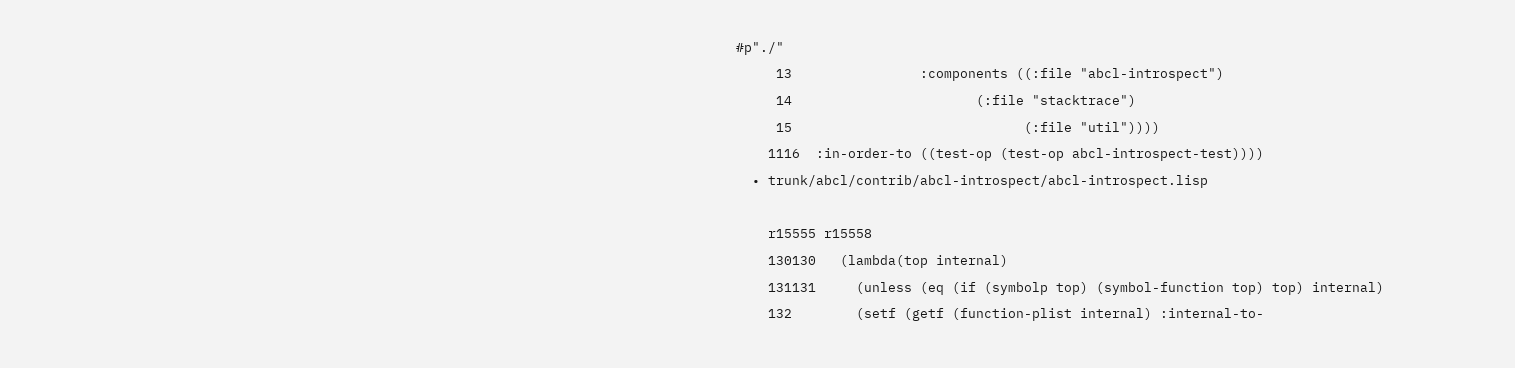#p"./"
     13                :components ((:file "abcl-introspect")
     14                       (:file "stacktrace")
     15                             (:file "util"))))
    1116  :in-order-to ((test-op (test-op abcl-introspect-test))))
  • trunk/abcl/contrib/abcl-introspect/abcl-introspect.lisp

    r15555 r15558
    130130   (lambda(top internal)
    131131     (unless (eq (if (symbolp top) (symbol-function top) top) internal)
    132        (setf (getf (function-plist internal) :internal-to-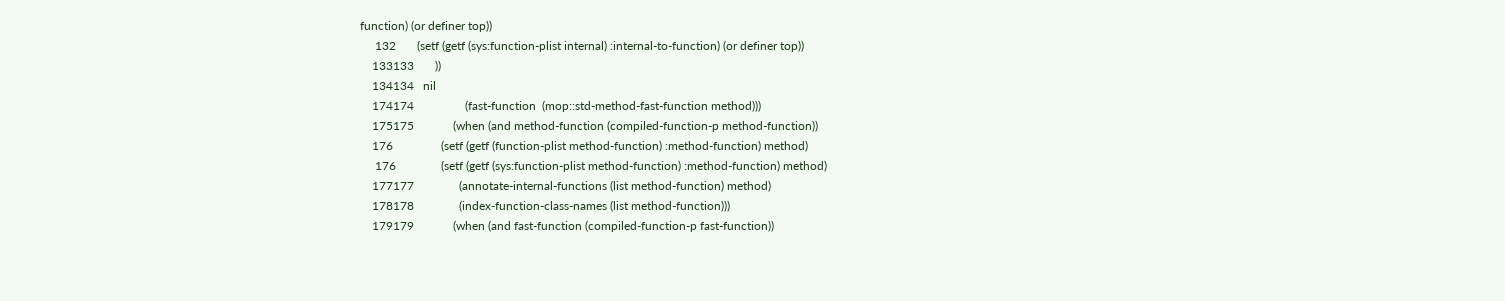function) (or definer top))
     132       (setf (getf (sys:function-plist internal) :internal-to-function) (or definer top))
    133133       ))
    134134   nil
    174174                 (fast-function  (mop::std-method-fast-function method)))
    175175             (when (and method-function (compiled-function-p method-function))
    176                (setf (getf (function-plist method-function) :method-function) method)
     176               (setf (getf (sys:function-plist method-function) :method-function) method)
    177177               (annotate-internal-functions (list method-function) method)
    178178               (index-function-class-names (list method-function)))
    179179             (when (and fast-function (compiled-function-p fast-function))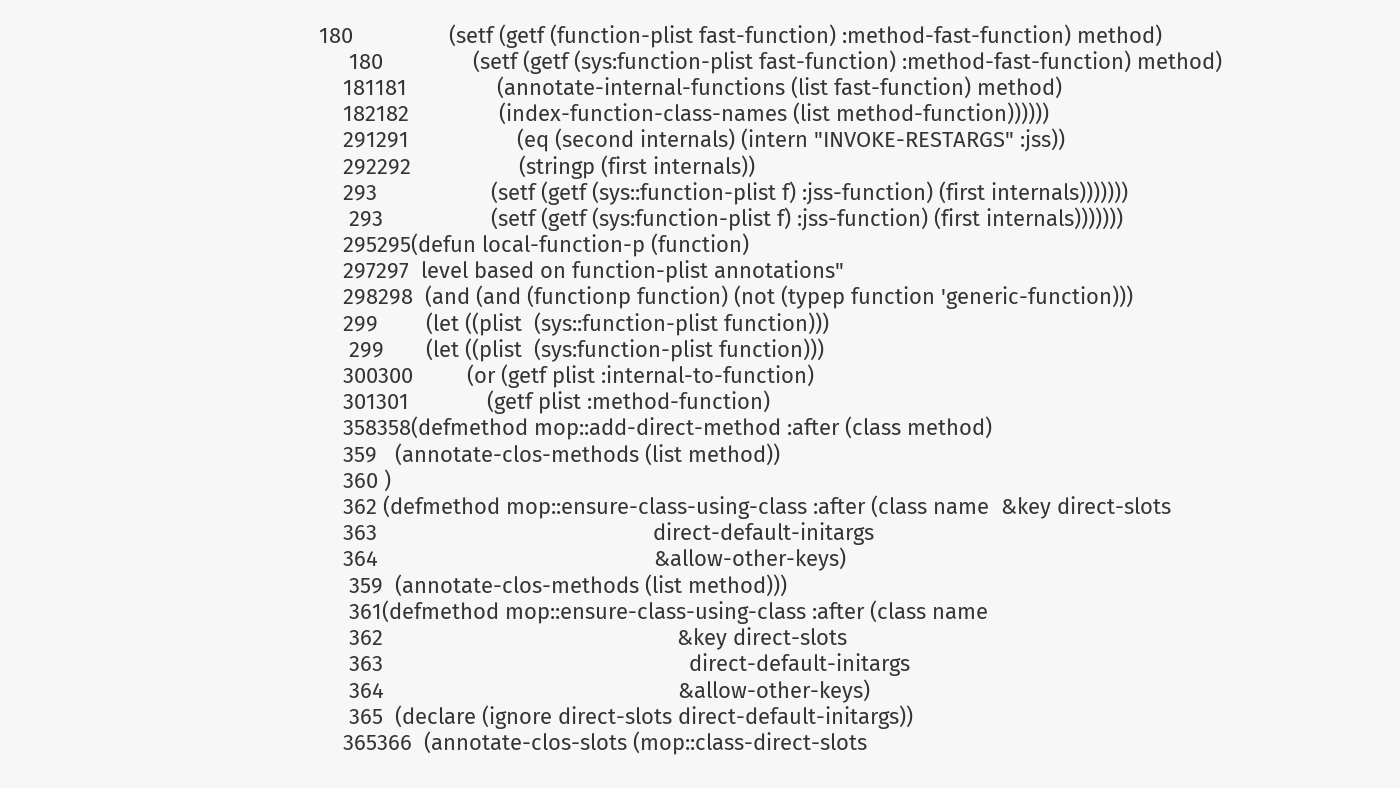180                (setf (getf (function-plist fast-function) :method-fast-function) method)
     180               (setf (getf (sys:function-plist fast-function) :method-fast-function) method)
    181181               (annotate-internal-functions (list fast-function) method)
    182182               (index-function-class-names (list method-function))))))
    291291                  (eq (second internals) (intern "INVOKE-RESTARGS" :jss))
    292292                  (stringp (first internals))
    293                   (setf (getf (sys::function-plist f) :jss-function) (first internals)))))))
     293                  (setf (getf (sys:function-plist f) :jss-function) (first internals)))))))
    295295(defun local-function-p (function)
    297297  level based on function-plist annotations"
    298298  (and (and (functionp function) (not (typep function 'generic-function)))
    299        (let ((plist  (sys::function-plist function)))
     299       (let ((plist  (sys:function-plist function)))
    300300         (or (getf plist :internal-to-function)
    301301             (getf plist :method-function)
    358358(defmethod mop::add-direct-method :after (class method)
    359   (annotate-clos-methods (list method))
    360 )
    362 (defmethod mop::ensure-class-using-class :after (class name  &key direct-slots
    363                                              direct-default-initargs
    364                                              &allow-other-keys)
     359  (annotate-clos-methods (list method)))
     361(defmethod mop::ensure-class-using-class :after (class name
     362                                                 &key direct-slots
     363                                                   direct-default-initargs
     364                                                 &allow-other-keys)
     365  (declare (ignore direct-slots direct-default-initargs))
    365366  (annotate-clos-slots (mop::class-direct-slots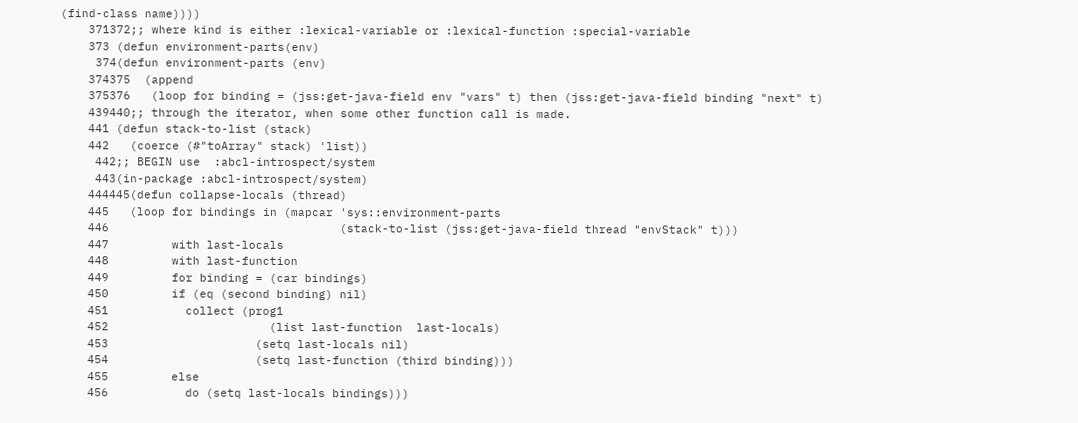(find-class name))))
    371372;; where kind is either :lexical-variable or :lexical-function :special-variable
    373 (defun environment-parts(env)
     374(defun environment-parts (env)
    374375  (append
    375376   (loop for binding = (jss:get-java-field env "vars" t) then (jss:get-java-field binding "next" t)
    439440;; through the iterator, when some other function call is made.
    441 (defun stack-to-list (stack)
    442   (coerce (#"toArray" stack) 'list))
     442;; BEGIN use  :abcl-introspect/system
     443(in-package :abcl-introspect/system)
    444445(defun collapse-locals (thread)
    445   (loop for bindings in (mapcar 'sys::environment-parts
    446                                 (stack-to-list (jss:get-java-field thread "envStack" t)))
    447         with last-locals
    448         with last-function
    449         for binding = (car bindings)
    450         if (eq (second binding) nil)
    451           collect (prog1
    452                       (list last-function  last-locals)
    453                     (setq last-locals nil)
    454                     (setq last-function (third binding)))
    455         else
    456           do (setq last-locals bindings)))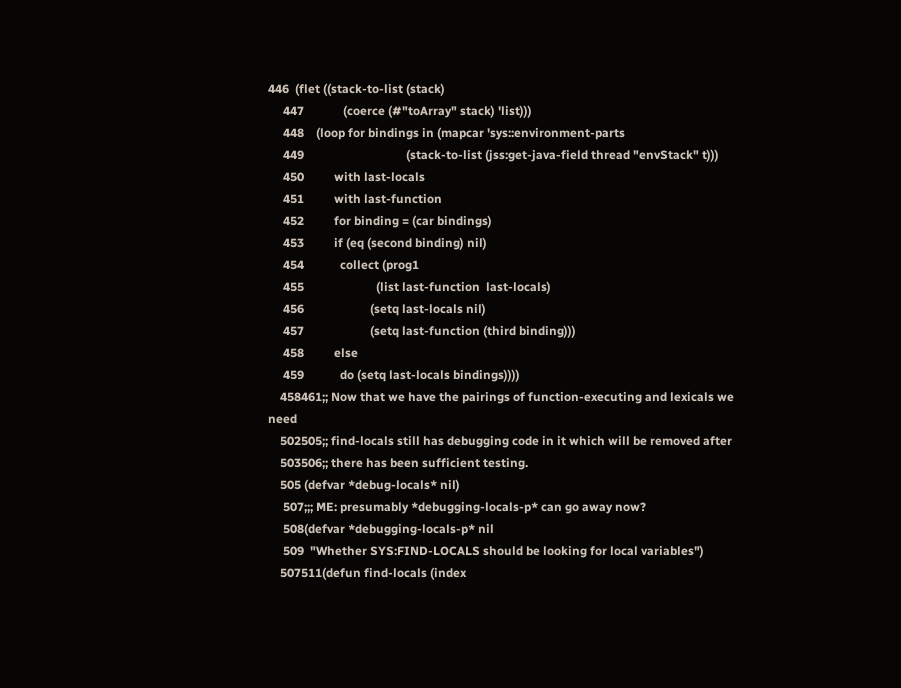446  (flet ((stack-to-list (stack)
     447             (coerce (#"toArray" stack) 'list)))
     448    (loop for bindings in (mapcar 'sys::environment-parts
     449                                  (stack-to-list (jss:get-java-field thread "envStack" t)))
     450          with last-locals
     451          with last-function
     452          for binding = (car bindings)
     453          if (eq (second binding) nil)
     454            collect (prog1
     455                        (list last-function  last-locals)
     456                      (setq last-locals nil)
     457                      (setq last-function (third binding)))
     458          else
     459            do (setq last-locals bindings))))
    458461;; Now that we have the pairings of function-executing and lexicals we need
    502505;; find-locals still has debugging code in it which will be removed after
    503506;; there has been sufficient testing.
    505 (defvar *debug-locals* nil)
     507;;; ME: presumably *debugging-locals-p* can go away now?
     508(defvar *debugging-locals-p* nil
     509  "Whether SYS:FIND-LOCALS should be looking for local variables")
    507511(defun find-locals (index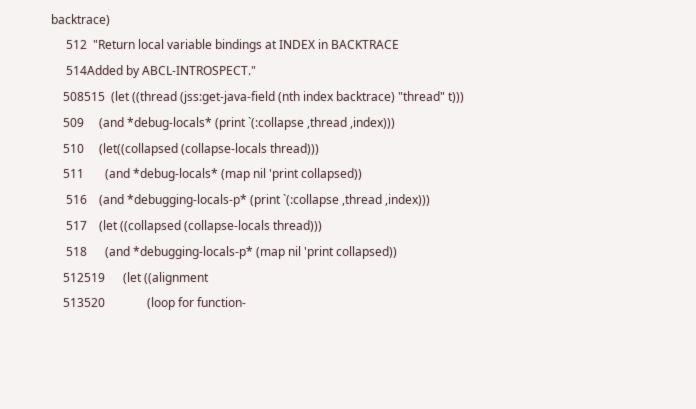backtrace)
     512  "Return local variable bindings at INDEX in BACKTRACE
     514Added by ABCL-INTROSPECT."
    508515  (let ((thread (jss:get-java-field (nth index backtrace) "thread" t)))
    509     (and *debug-locals* (print `(:collapse ,thread ,index)))
    510     (let((collapsed (collapse-locals thread)))
    511       (and *debug-locals* (map nil 'print collapsed))
     516    (and *debugging-locals-p* (print `(:collapse ,thread ,index)))
     517    (let ((collapsed (collapse-locals thread)))
     518      (and *debugging-locals-p* (map nil 'print collapsed))
    512519      (let ((alignment
    513520              (loop for function-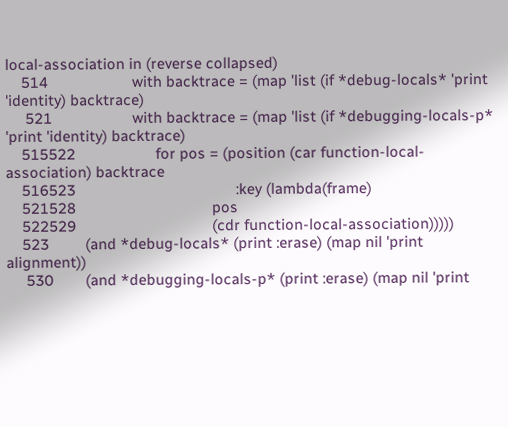local-association in (reverse collapsed)
    514                     with backtrace = (map 'list (if *debug-locals* 'print 'identity) backtrace)
     521                    with backtrace = (map 'list (if *debugging-locals-p* 'print 'identity) backtrace)
    515522                    for pos = (position (car function-local-association) backtrace
    516523                                        :key (lambda(frame)
    521528                                  pos
    522529                                  (cdr function-local-association)))))
    523         (and *debug-locals* (print :erase) (map nil 'print alignment))
     530        (and *debugging-locals-p* (print :erase) (map nil 'print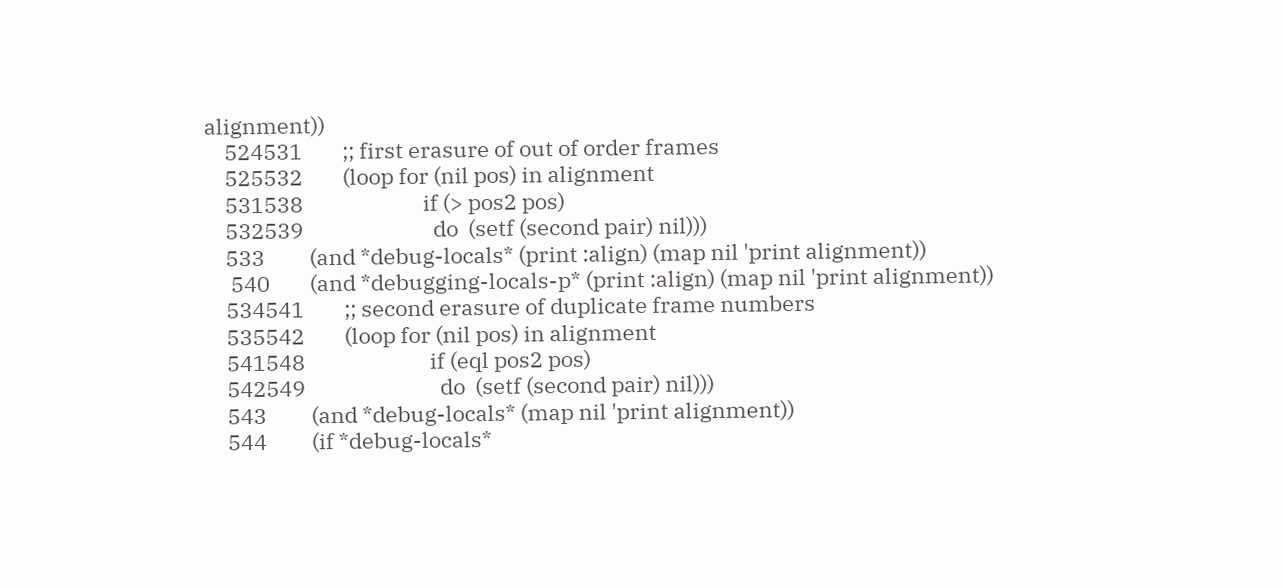alignment))
    524531        ;; first erasure of out of order frames
    525532        (loop for (nil pos) in alignment
    531538                        if (> pos2 pos)
    532539                          do  (setf (second pair) nil)))
    533         (and *debug-locals* (print :align) (map nil 'print alignment))
     540        (and *debugging-locals-p* (print :align) (map nil 'print alignment))
    534541        ;; second erasure of duplicate frame numbers
    535542        (loop for (nil pos) in alignment
    541548                         if (eql pos2 pos)
    542549                           do  (setf (second pair) nil)))
    543         (and *debug-locals* (map nil 'print alignment))
    544         (if *debug-locals*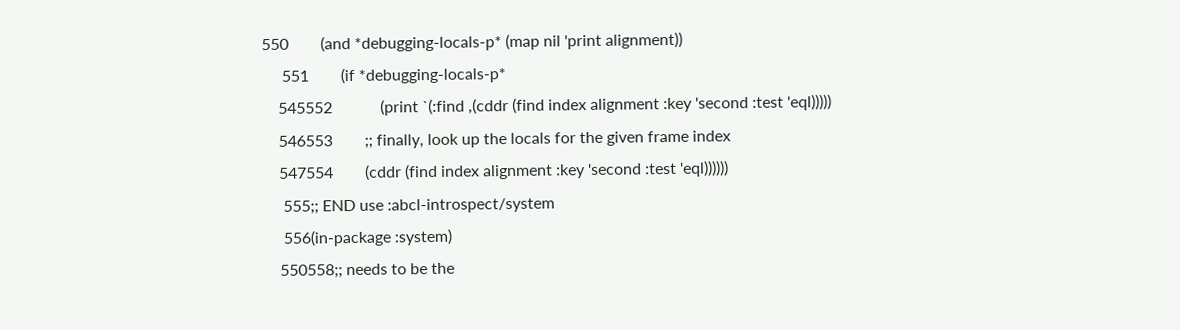550        (and *debugging-locals-p* (map nil 'print alignment))
     551        (if *debugging-locals-p*
    545552            (print `(:find ,(cddr (find index alignment :key 'second :test 'eql)))))
    546553        ;; finally, look up the locals for the given frame index
    547554        (cddr (find index alignment :key 'second :test 'eql))))))
     555;; END use :abcl-introspect/system
     556(in-package :system)
    550558;; needs to be the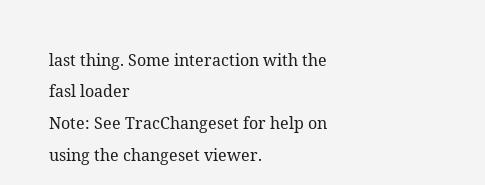last thing. Some interaction with the fasl loader
Note: See TracChangeset for help on using the changeset viewer.